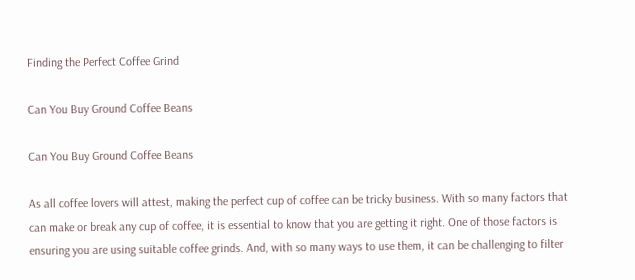Finding the Perfect Coffee Grind

Can You Buy Ground Coffee Beans

Can You Buy Ground Coffee Beans

As all coffee lovers will attest, making the perfect cup of coffee can be tricky business. With so many factors that can make or break any cup of coffee, it is essential to know that you are getting it right. One of those factors is ensuring you are using suitable coffee grinds. And, with so many ways to use them, it can be challenging to filter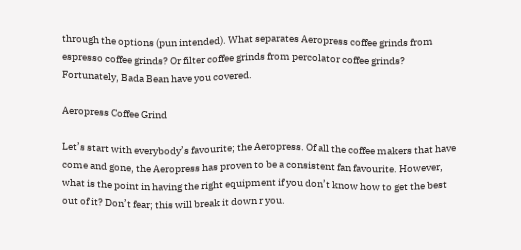through the options (pun intended). What separates Aeropress coffee grinds from espresso coffee grinds? Or filter coffee grinds from percolator coffee grinds? Fortunately, Bada Bean have you covered.

Aeropress Coffee Grind

Let’s start with everybody’s favourite; the Aeropress. Of all the coffee makers that have come and gone, the Aeropress has proven to be a consistent fan favourite. However, what is the point in having the right equipment if you don’t know how to get the best out of it? Don’t fear; this will break it down r you.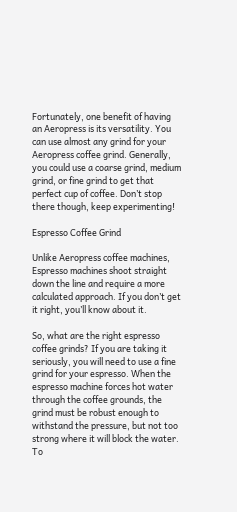Fortunately, one benefit of having an Aeropress is its versatility. You can use almost any grind for your Aeropress coffee grind. Generally, you could use a coarse grind, medium grind, or fine grind to get that perfect cup of coffee. Don’t stop there though, keep experimenting!

Espresso Coffee Grind

Unlike Aeropress coffee machines, Espresso machines shoot straight down the line and require a more calculated approach. If you don’t get it right, you’ll know about it.

So, what are the right espresso coffee grinds? If you are taking it seriously, you will need to use a fine grind for your espresso. When the espresso machine forces hot water through the coffee grounds, the grind must be robust enough to withstand the pressure, but not too strong where it will block the water. To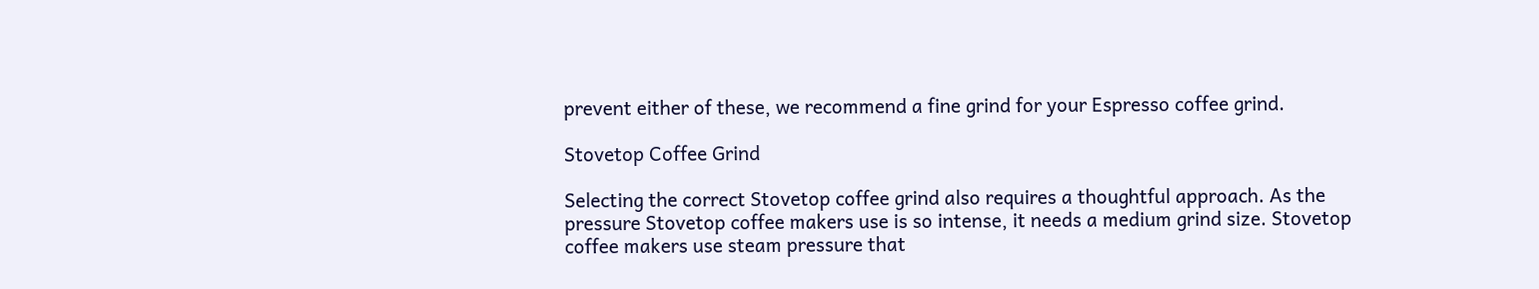prevent either of these, we recommend a fine grind for your Espresso coffee grind.

Stovetop Coffee Grind

Selecting the correct Stovetop coffee grind also requires a thoughtful approach. As the pressure Stovetop coffee makers use is so intense, it needs a medium grind size. Stovetop coffee makers use steam pressure that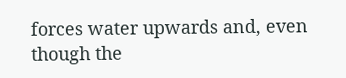forces water upwards and, even though the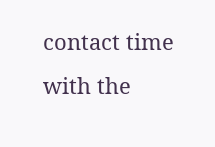contact time with the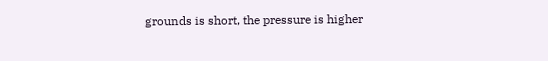grounds is short, the pressure is higher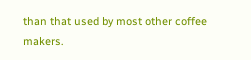than that used by most other coffee makers.